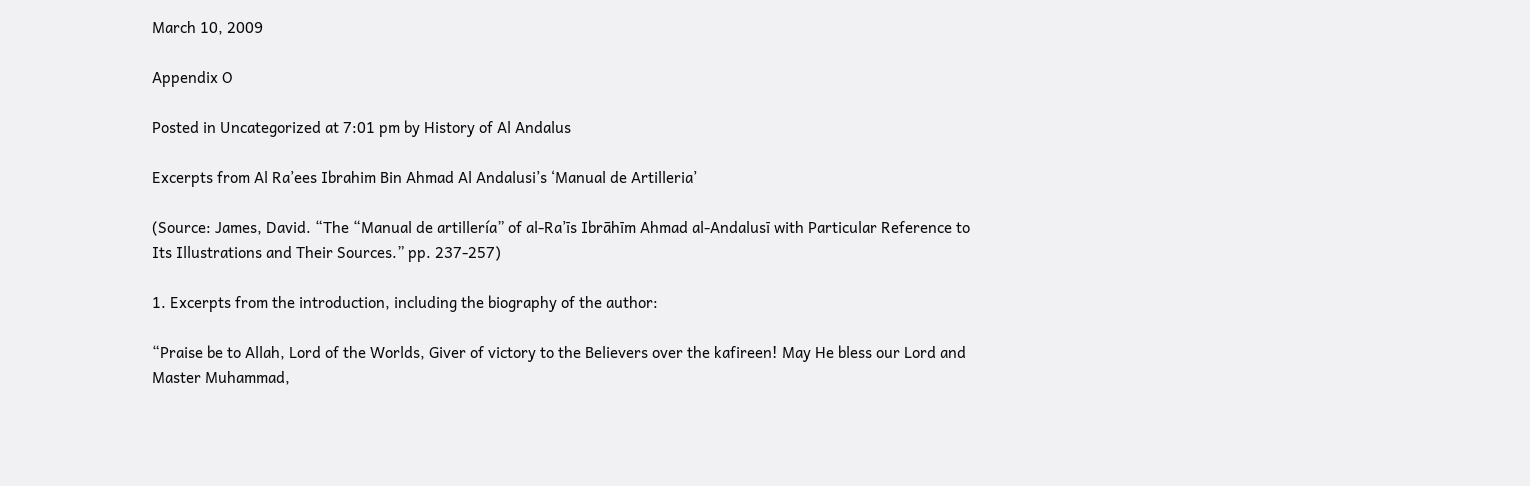March 10, 2009

Appendix O

Posted in Uncategorized at 7:01 pm by History of Al Andalus

Excerpts from Al Ra’ees Ibrahim Bin Ahmad Al Andalusi’s ‘Manual de Artilleria’

(Source: James, David. “The “Manual de artillería” of al-Ra’īs Ibrāhīm Ahmad al-Andalusī with Particular Reference to Its Illustrations and Their Sources.” pp. 237-257)

1. Excerpts from the introduction, including the biography of the author:

“Praise be to Allah, Lord of the Worlds, Giver of victory to the Believers over the kafireen! May He bless our Lord and Master Muhammad,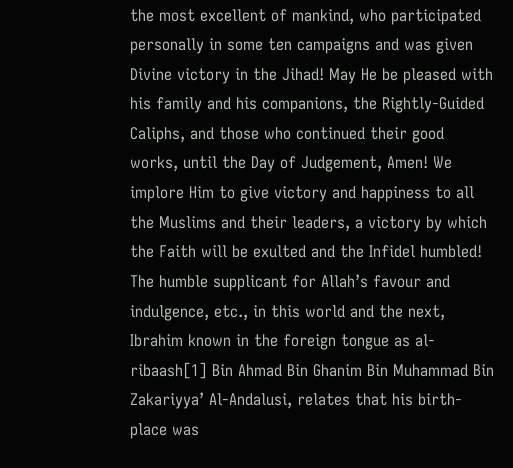the most excellent of mankind, who participated personally in some ten campaigns and was given Divine victory in the Jihad! May He be pleased with his family and his companions, the Rightly-Guided Caliphs, and those who continued their good works, until the Day of Judgement, Amen! We implore Him to give victory and happiness to all the Muslims and their leaders, a victory by which the Faith will be exulted and the Infidel humbled! The humble supplicant for Allah’s favour and indulgence, etc., in this world and the next, Ibrahim known in the foreign tongue as al-ribaash[1] Bin Ahmad Bin Ghanim Bin Muhammad Bin Zakariyya’ Al-Andalusi, relates that his birth-place was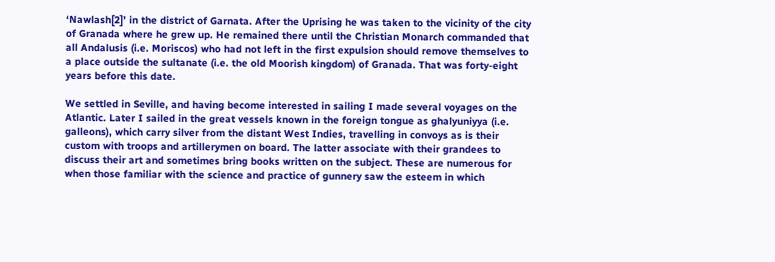‘Nawlash[2]’ in the district of Garnata. After the Uprising he was taken to the vicinity of the city of Granada where he grew up. He remained there until the Christian Monarch commanded that all Andalusis (i.e. Moriscos) who had not left in the first expulsion should remove themselves to a place outside the sultanate (i.e. the old Moorish kingdom) of Granada. That was forty-eight years before this date.

We settled in Seville, and having become interested in sailing I made several voyages on the Atlantic. Later I sailed in the great vessels known in the foreign tongue as ghalyuniyya (i.e. galleons), which carry silver from the distant West Indies, travelling in convoys as is their custom with troops and artillerymen on board. The latter associate with their grandees to discuss their art and sometimes bring books written on the subject. These are numerous for when those familiar with the science and practice of gunnery saw the esteem in which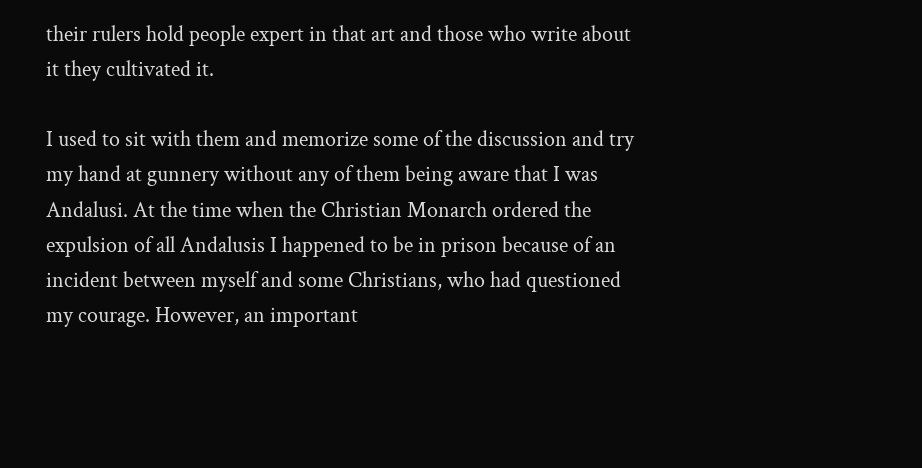their rulers hold people expert in that art and those who write about it they cultivated it.

I used to sit with them and memorize some of the discussion and try my hand at gunnery without any of them being aware that I was Andalusi. At the time when the Christian Monarch ordered the expulsion of all Andalusis I happened to be in prison because of an incident between myself and some Christians, who had questioned my courage. However, an important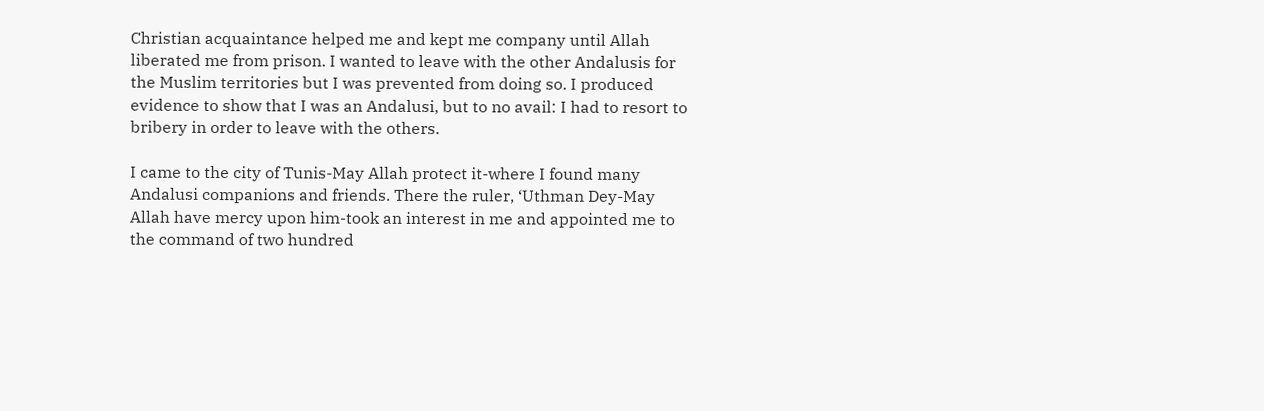Christian acquaintance helped me and kept me company until Allah liberated me from prison. I wanted to leave with the other Andalusis for the Muslim territories but I was prevented from doing so. I produced evidence to show that I was an Andalusi, but to no avail: I had to resort to bribery in order to leave with the others.

I came to the city of Tunis-May Allah protect it-where I found many Andalusi companions and friends. There the ruler, ‘Uthman Dey-May Allah have mercy upon him-took an interest in me and appointed me to the command of two hundred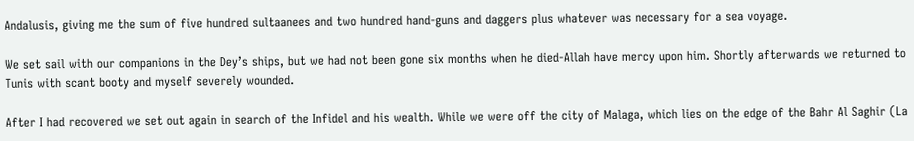Andalusis, giving me the sum of five hundred sultaanees and two hundred hand-guns and daggers plus whatever was necessary for a sea voyage.

We set sail with our companions in the Dey’s ships, but we had not been gone six months when he died-Allah have mercy upon him. Shortly afterwards we returned to Tunis with scant booty and myself severely wounded.

After I had recovered we set out again in search of the Infidel and his wealth. While we were off the city of Malaga, which lies on the edge of the Bahr Al Saghir (La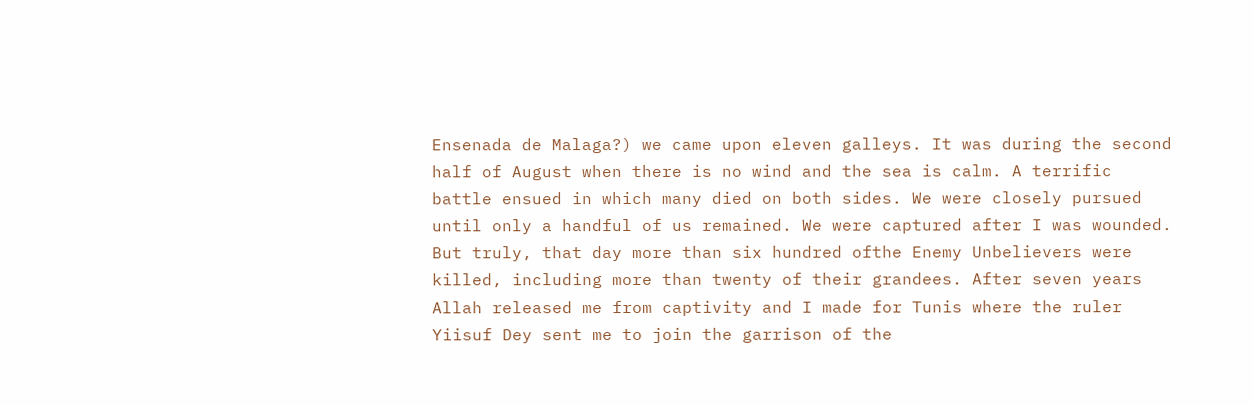Ensenada de Malaga?) we came upon eleven galleys. It was during the second half of August when there is no wind and the sea is calm. A terrific battle ensued in which many died on both sides. We were closely pursued until only a handful of us remained. We were captured after I was wounded. But truly, that day more than six hundred ofthe Enemy Unbelievers were killed, including more than twenty of their grandees. After seven years Allah released me from captivity and I made for Tunis where the ruler Yiisuf Dey sent me to join the garrison of the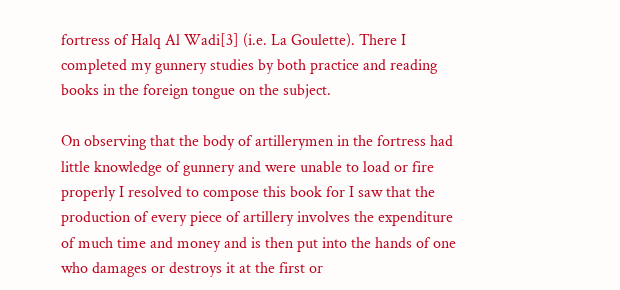fortress of Halq Al Wadi[3] (i.e. La Goulette). There I completed my gunnery studies by both practice and reading books in the foreign tongue on the subject.

On observing that the body of artillerymen in the fortress had little knowledge of gunnery and were unable to load or fire properly I resolved to compose this book for I saw that the production of every piece of artillery involves the expenditure of much time and money and is then put into the hands of one who damages or destroys it at the first or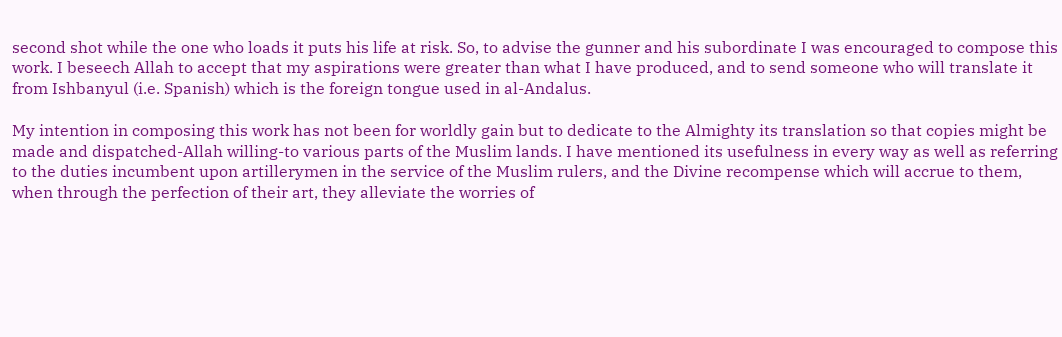second shot while the one who loads it puts his life at risk. So, to advise the gunner and his subordinate I was encouraged to compose this work. I beseech Allah to accept that my aspirations were greater than what I have produced, and to send someone who will translate it from Ishbanyul (i.e. Spanish) which is the foreign tongue used in al-Andalus.

My intention in composing this work has not been for worldly gain but to dedicate to the Almighty its translation so that copies might be made and dispatched-Allah willing-to various parts of the Muslim lands. I have mentioned its usefulness in every way as well as referring to the duties incumbent upon artillerymen in the service of the Muslim rulers, and the Divine recompense which will accrue to them, when through the perfection of their art, they alleviate the worries of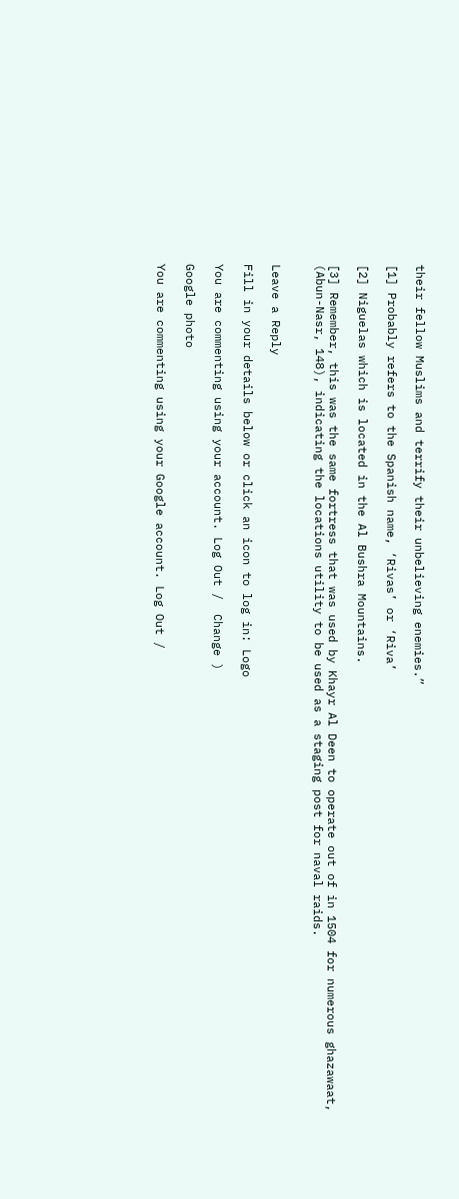their fellow Muslims and terrify their unbelieving enemies.”

[1] Probably refers to the Spanish name, ‘Rivas’ or ‘Riva’

[2] Niguelas which is located in the Al Bushra Mountains.

[3] Remember, this was the same fortress that was used by Khayr Al Deen to operate out of in 1504 for numerous ghazawaat, (Abun-Nasr, 148), indicating the locations utility to be used as a staging post for naval raids.


Leave a Reply

Fill in your details below or click an icon to log in: Logo

You are commenting using your account. Log Out /  Change )

Google photo

You are commenting using your Google account. Log Out /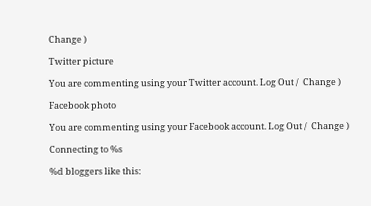Change )

Twitter picture

You are commenting using your Twitter account. Log Out /  Change )

Facebook photo

You are commenting using your Facebook account. Log Out /  Change )

Connecting to %s

%d bloggers like this: